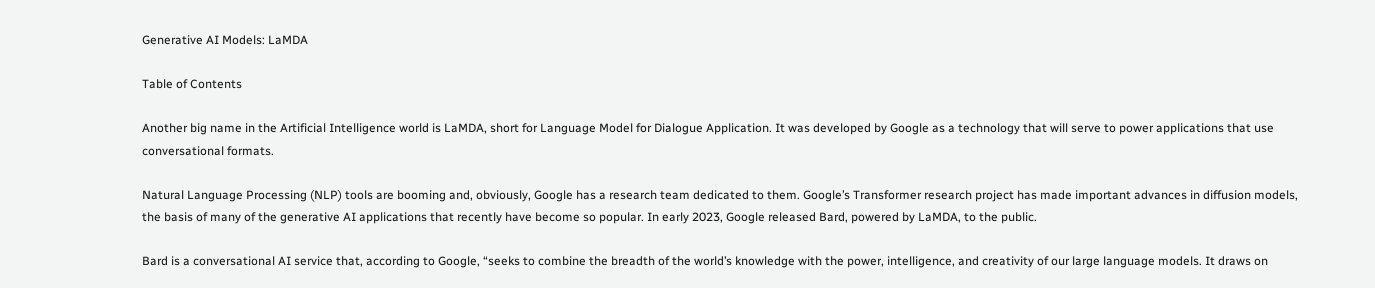Generative AI Models: LaMDA

Table of Contents

Another big name in the Artificial Intelligence world is LaMDA, short for Language Model for Dialogue Application. It was developed by Google as a technology that will serve to power applications that use conversational formats.

Natural Language Processing (NLP) tools are booming and, obviously, Google has a research team dedicated to them. Google’s Transformer research project has made important advances in diffusion models, the basis of many of the generative AI applications that recently have become so popular. In early 2023, Google released Bard, powered by LaMDA, to the public.

Bard is a conversational AI service that, according to Google, “seeks to combine the breadth of the world’s knowledge with the power, intelligence, and creativity of our large language models. It draws on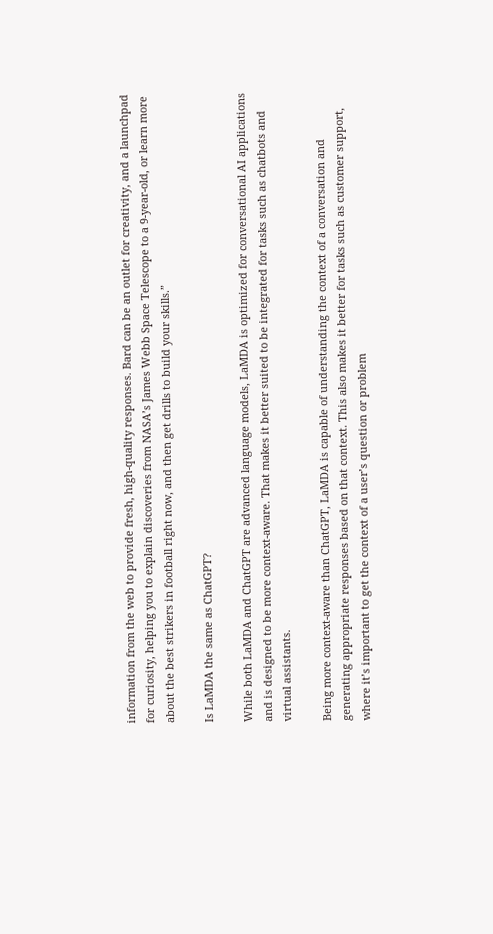information from the web to provide fresh, high-quality responses. Bard can be an outlet for creativity, and a launchpad for curiosity, helping you to explain discoveries from NASA’s James Webb Space Telescope to a 9-year-old, or learn more about the best strikers in football right now, and then get drills to build your skills.”

Is LaMDA the same as ChatGPT?

While both LaMDA and ChatGPT are advanced language models, LaMDA is optimized for conversational AI applications and is designed to be more context-aware. That makes it better suited to be integrated for tasks such as chatbots and virtual assistants.

Being more context-aware than ChatGPT, LaMDA is capable of understanding the context of a conversation and generating appropriate responses based on that context. This also makes it better for tasks such as customer support, where it’s important to get the context of a user’s question or problem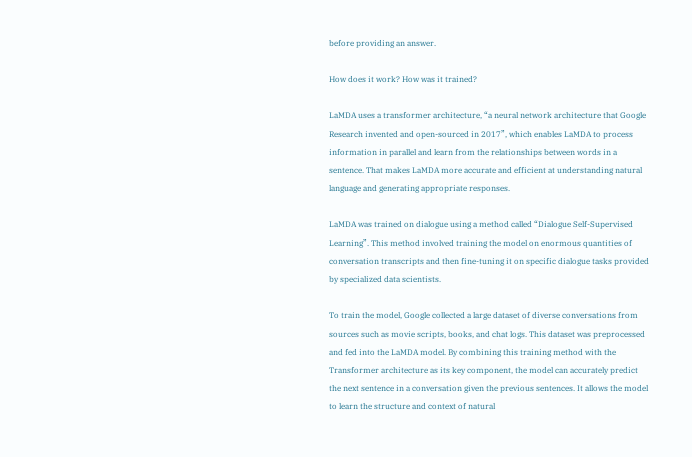before providing an answer.

How does it work? How was it trained?

LaMDA uses a transformer architecture, “a neural network architecture that Google Research invented and open-sourced in 2017”, which enables LaMDA to process information in parallel and learn from the relationships between words in a sentence. That makes LaMDA more accurate and efficient at understanding natural language and generating appropriate responses.

LaMDA was trained on dialogue using a method called “Dialogue Self-Supervised Learning”. This method involved training the model on enormous quantities of conversation transcripts and then fine-tuning it on specific dialogue tasks provided by specialized data scientists.

To train the model, Google collected a large dataset of diverse conversations from sources such as movie scripts, books, and chat logs. This dataset was preprocessed and fed into the LaMDA model. By combining this training method with the Transformer architecture as its key component, the model can accurately predict the next sentence in a conversation given the previous sentences. It allows the model to learn the structure and context of natural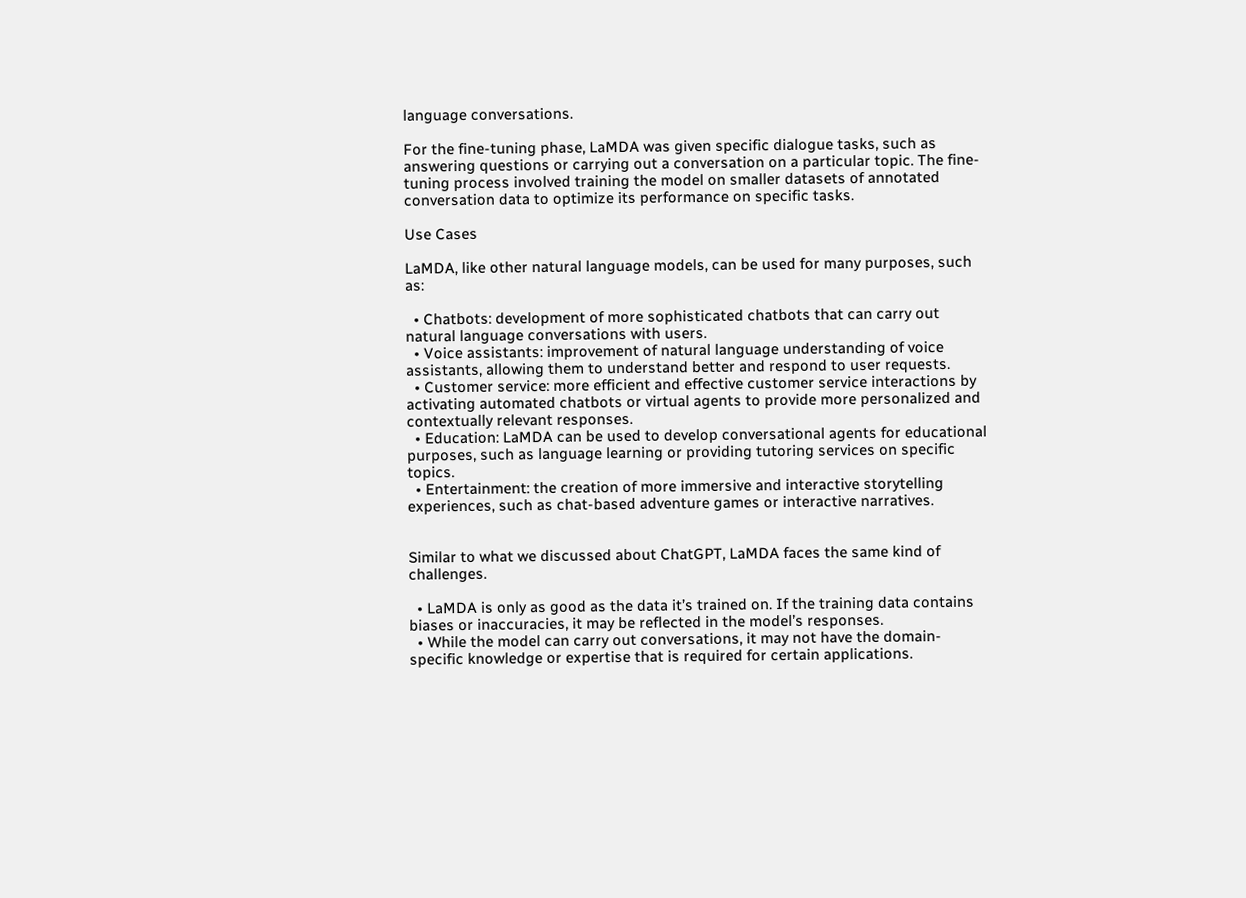language conversations.

For the fine-tuning phase, LaMDA was given specific dialogue tasks, such as answering questions or carrying out a conversation on a particular topic. The fine-tuning process involved training the model on smaller datasets of annotated conversation data to optimize its performance on specific tasks.

Use Cases

LaMDA, like other natural language models, can be used for many purposes, such as:

  • Chatbots: development of more sophisticated chatbots that can carry out natural language conversations with users.
  • Voice assistants: improvement of natural language understanding of voice assistants, allowing them to understand better and respond to user requests.
  • Customer service: more efficient and effective customer service interactions by activating automated chatbots or virtual agents to provide more personalized and contextually relevant responses.
  • Education: LaMDA can be used to develop conversational agents for educational purposes, such as language learning or providing tutoring services on specific topics.
  • Entertainment: the creation of more immersive and interactive storytelling experiences, such as chat-based adventure games or interactive narratives.


Similar to what we discussed about ChatGPT, LaMDA faces the same kind of challenges.

  • LaMDA is only as good as the data it’s trained on. If the training data contains biases or inaccuracies, it may be reflected in the model’s responses.
  • While the model can carry out conversations, it may not have the domain-specific knowledge or expertise that is required for certain applications.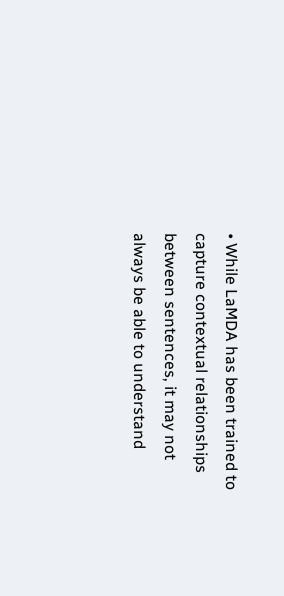• While LaMDA has been trained to capture contextual relationships between sentences, it may not always be able to understand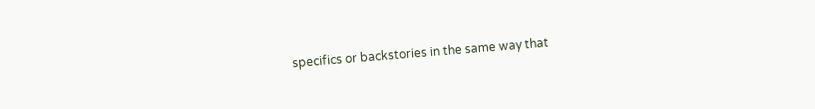specifics or backstories in the same way that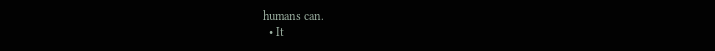humans can.
  • It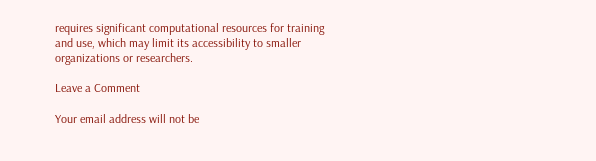requires significant computational resources for training and use, which may limit its accessibility to smaller organizations or researchers.

Leave a Comment

Your email address will not be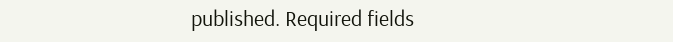published. Required fields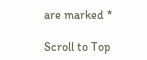are marked *

Scroll to Top